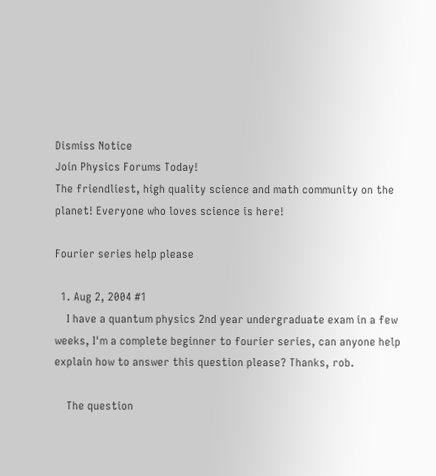Dismiss Notice
Join Physics Forums Today!
The friendliest, high quality science and math community on the planet! Everyone who loves science is here!

Fourier series help please

  1. Aug 2, 2004 #1
    I have a quantum physics 2nd year undergraduate exam in a few weeks, I'm a complete beginner to fourier series, can anyone help explain how to answer this question please? Thanks, rob.

    The question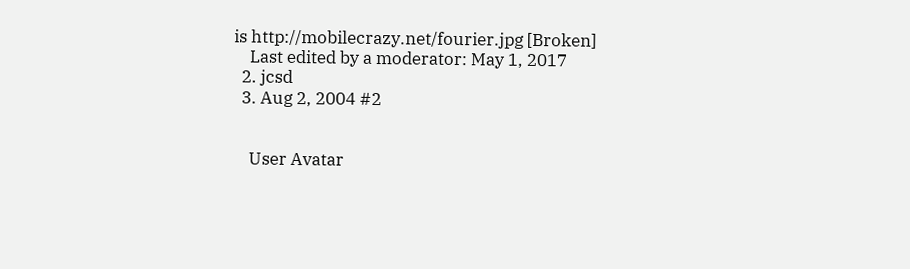is http://mobilecrazy.net/fourier.jpg [Broken]
    Last edited by a moderator: May 1, 2017
  2. jcsd
  3. Aug 2, 2004 #2


    User Avatar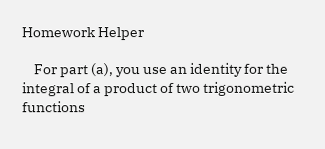Homework Helper

    For part (a), you use an identity for the integral of a product of two trigonometric functions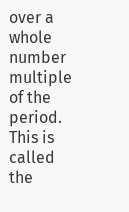over a whole number multiple of the period. This is called the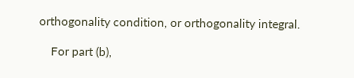orthogonality condition, or orthogonality integral.

    For part (b),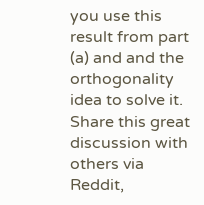you use this result from part (a) and and the orthogonality idea to solve it.
Share this great discussion with others via Reddit,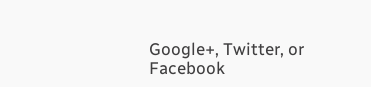Google+, Twitter, or Facebook